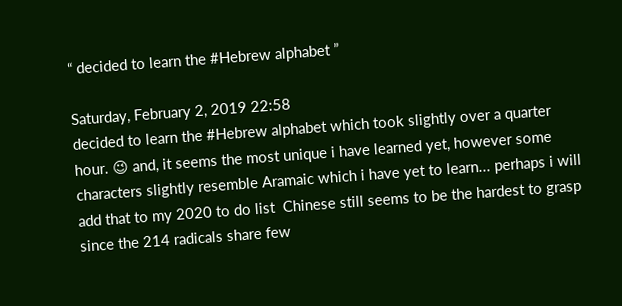“ decided to learn the #Hebrew alphabet ”

Saturday, February 2, 2019 22:58
decided to learn the #Hebrew alphabet which took slightly over a quarter hour. 😉 and, it seems the most unique i have learned yet, however some characters slightly resemble Aramaic which i have yet to learn... perhaps i will add that to my 2020 to do list  Chinese still seems to be the hardest to grasp since the 214 radicals share few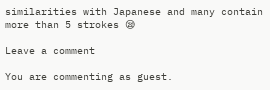similarities with Japanese and many contain more than 5 strokes 😪

Leave a comment

You are commenting as guest.